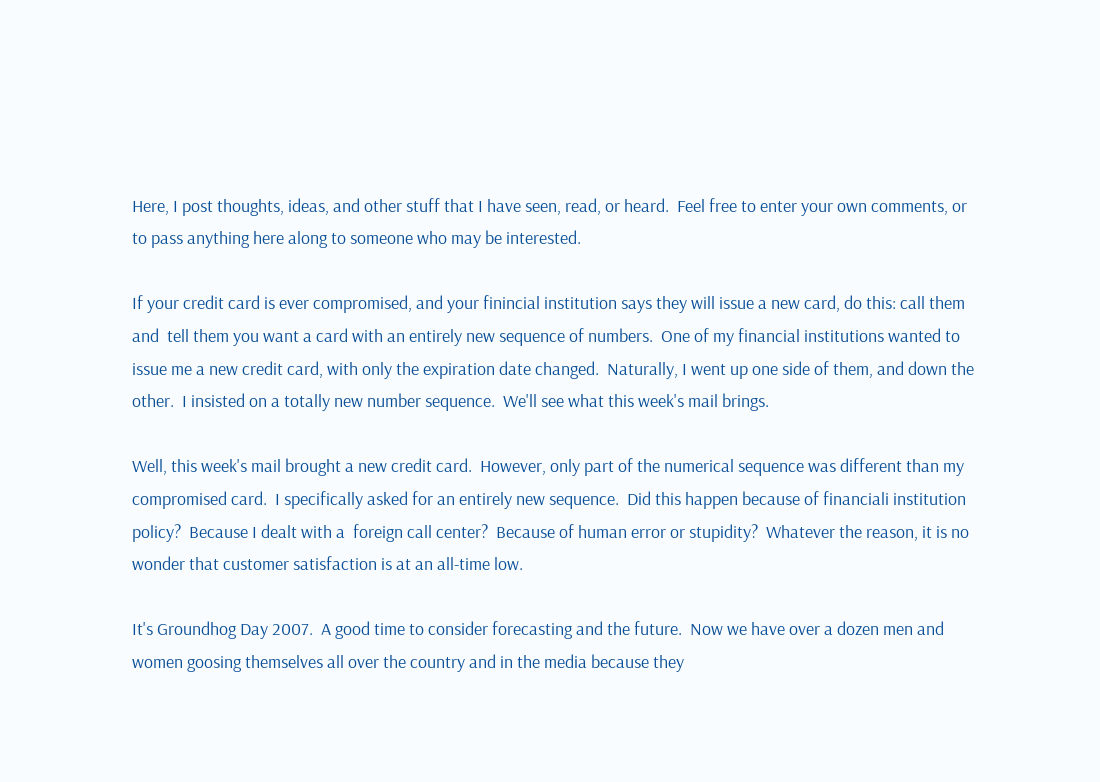Here, I post thoughts, ideas, and other stuff that I have seen, read, or heard.  Feel free to enter your own comments, or to pass anything here along to someone who may be interested.

If your credit card is ever compromised, and your finincial institution says they will issue a new card, do this: call them and  tell them you want a card with an entirely new sequence of numbers.  One of my financial institutions wanted to issue me a new credit card, with only the expiration date changed.  Naturally, I went up one side of them, and down the other.  I insisted on a totally new number sequence.  We'll see what this week's mail brings.

Well, this week's mail brought a new credit card.  However, only part of the numerical sequence was different than my compromised card.  I specifically asked for an entirely new sequence.  Did this happen because of financiali institution policy?  Because I dealt with a  foreign call center?  Because of human error or stupidity?  Whatever the reason, it is no wonder that customer satisfaction is at an all-time low.

It's Groundhog Day 2007.  A good time to consider forecasting and the future.  Now we have over a dozen men and women goosing themselves all over the country and in the media because they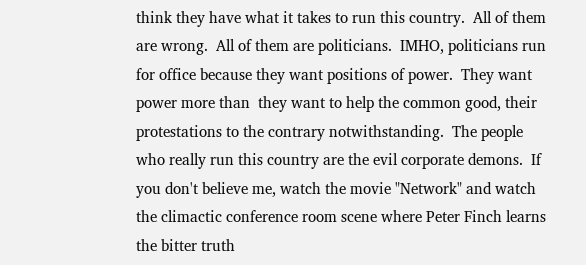think they have what it takes to run this country.  All of them are wrong.  All of them are politicians.  IMHO, politicians run for office because they want positions of power.  They want power more than  they want to help the common good, their protestations to the contrary notwithstanding.  The people who really run this country are the evil corporate demons.  If you don't believe me, watch the movie "Network" and watch the climactic conference room scene where Peter Finch learns the bitter truth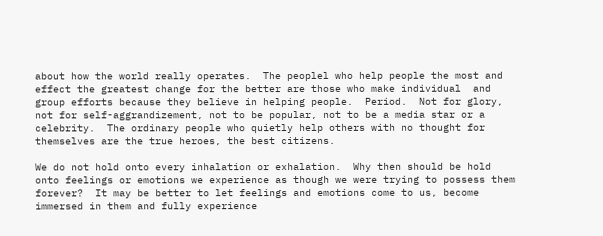about how the world really operates.  The peoplel who help people the most and effect the greatest change for the better are those who make individual  and group efforts because they believe in helping people.  Period.  Not for glory, not for self-aggrandizement, not to be popular, not to be a media star or a celebrity.  The ordinary people who quietly help others with no thought for themselves are the true heroes, the best citizens.

We do not hold onto every inhalation or exhalation.  Why then should be hold onto feelings or emotions we experience as though we were trying to possess them forever?  It may be better to let feelings and emotions come to us, become immersed in them and fully experience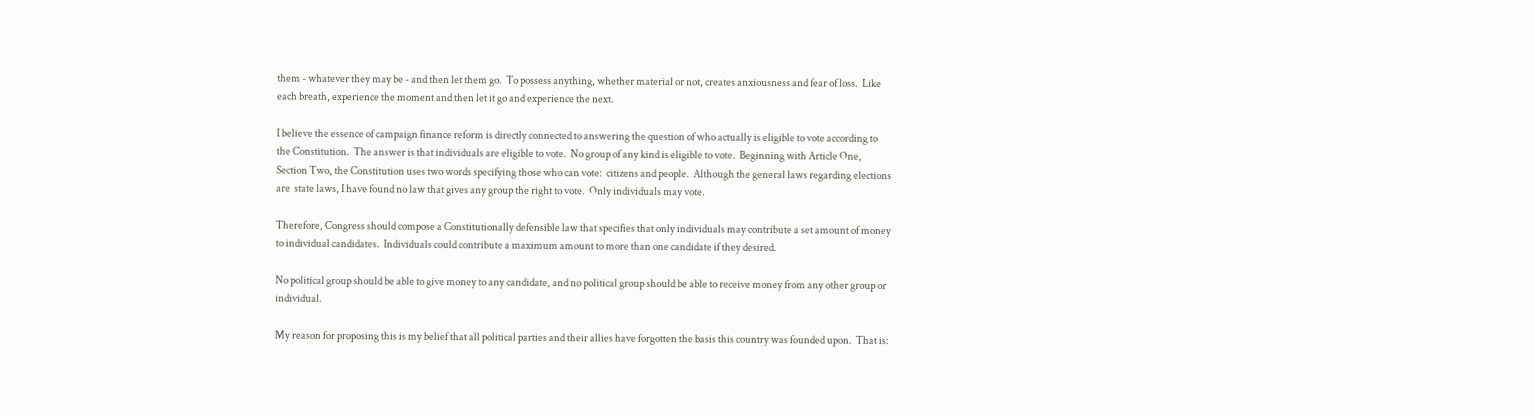them - whatever they may be - and then let them go.  To possess anything, whether material or not, creates anxiousness and fear of loss.  Like each breath, experience the moment and then let it go and experience the next.

I believe the essence of campaign finance reform is directly connected to answering the question of who actually is eligible to vote according to the Constitution.  The answer is that individuals are eligible to vote.  No group of any kind is eligible to vote.  Beginning with Article One, Section Two, the Constitution uses two words specifying those who can vote:  citizens and people.  Although the general laws regarding elections are  state laws, I have found no law that gives any group the right to vote.  Only individuals may vote.

Therefore, Congress should compose a Constitutionally defensible law that specifies that only individuals may contribute a set amount of money to individual candidates.  Individuals could contribute a maximum amount to more than one candidate if they desired.

No political group should be able to give money to any candidate, and no political group should be able to receive money from any other group or individual.

My reason for proposing this is my belief that all political parties and their allies have forgotten the basis this country was founded upon.  That is: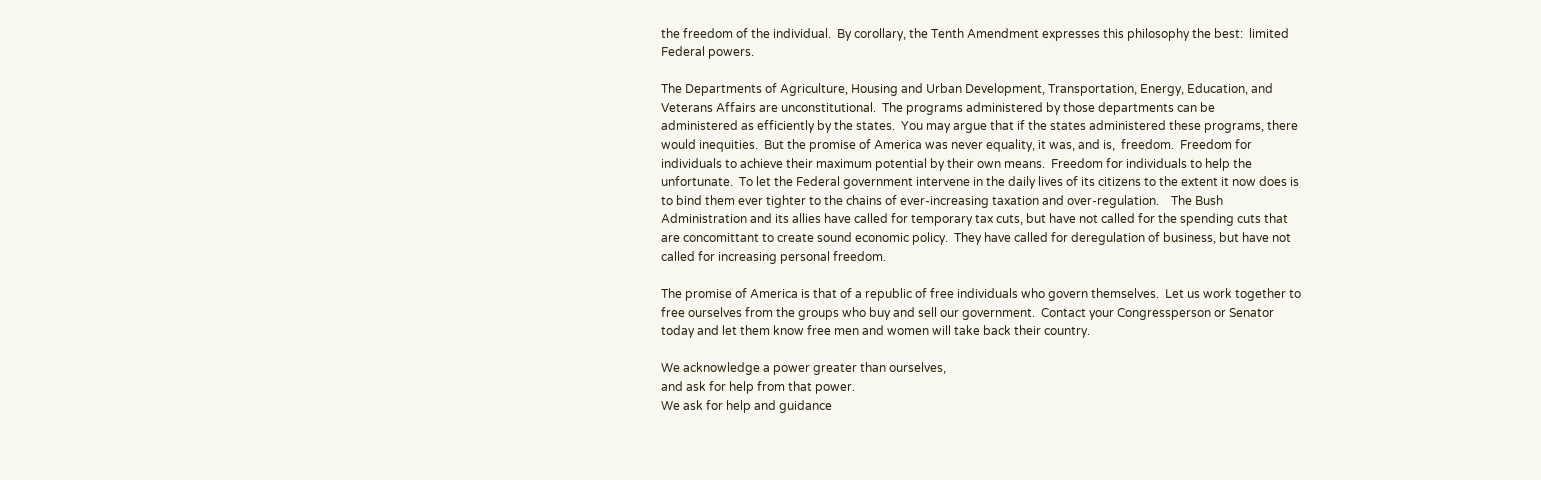the freedom of the individual.  By corollary, the Tenth Amendment expresses this philosophy the best:  limited Federal powers.

The Departments of Agriculture, Housing and Urban Development, Transportation, Energy, Education, and Veterans Affairs are unconstitutional.  The programs administered by those departments can be
administered as efficiently by the states.  You may argue that if the states administered these programs, there would inequities.  But the promise of America was never equality, it was, and is,  freedom.  Freedom for individuals to achieve their maximum potential by their own means.  Freedom for individuals to help the unfortunate.  To let the Federal government intervene in the daily lives of its citizens to the extent it now does is to bind them ever tighter to the chains of ever-increasing taxation and over-regulation.    The Bush Administration and its allies have called for temporary tax cuts, but have not called for the spending cuts that are concomittant to create sound economic policy.  They have called for deregulation of business, but have not called for increasing personal freedom.

The promise of America is that of a republic of free individuals who govern themselves.  Let us work together to free ourselves from the groups who buy and sell our government.  Contact your Congressperson or Senator today and let them know free men and women will take back their country.

We acknowledge a power greater than ourselves,
and ask for help from that power.
We ask for help and guidance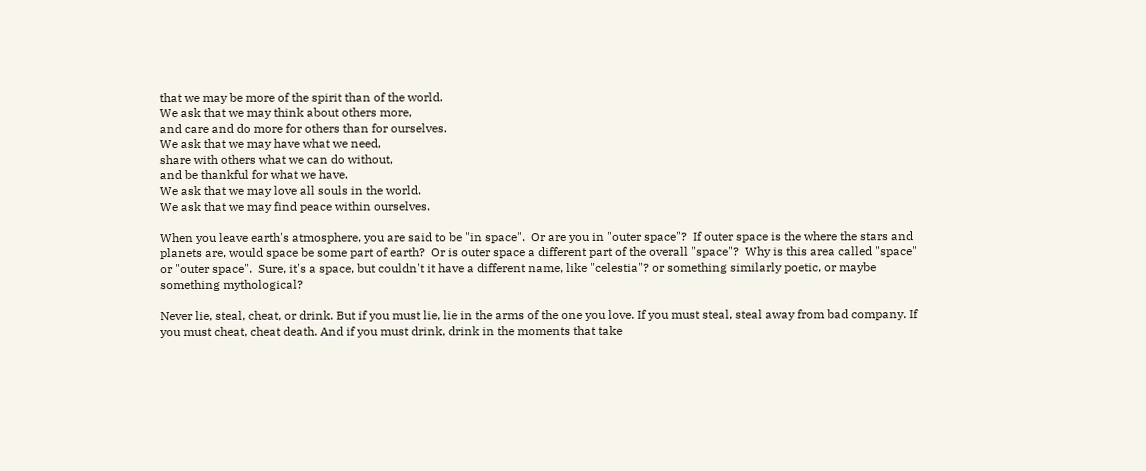that we may be more of the spirit than of the world.
We ask that we may think about others more,
and care and do more for others than for ourselves.
We ask that we may have what we need,
share with others what we can do without,
and be thankful for what we have.
We ask that we may love all souls in the world.
We ask that we may find peace within ourselves.

When you leave earth's atmosphere, you are said to be "in space".  Or are you in "outer space"?  If outer space is the where the stars and planets are, would space be some part of earth?  Or is outer space a different part of the overall "space"?  Why is this area called "space" or "outer space".  Sure, it's a space, but couldn't it have a different name, like "celestia"? or something similarly poetic, or maybe something mythological?

Never lie, steal, cheat, or drink. But if you must lie, lie in the arms of the one you love. If you must steal, steal away from bad company. If you must cheat, cheat death. And if you must drink, drink in the moments that take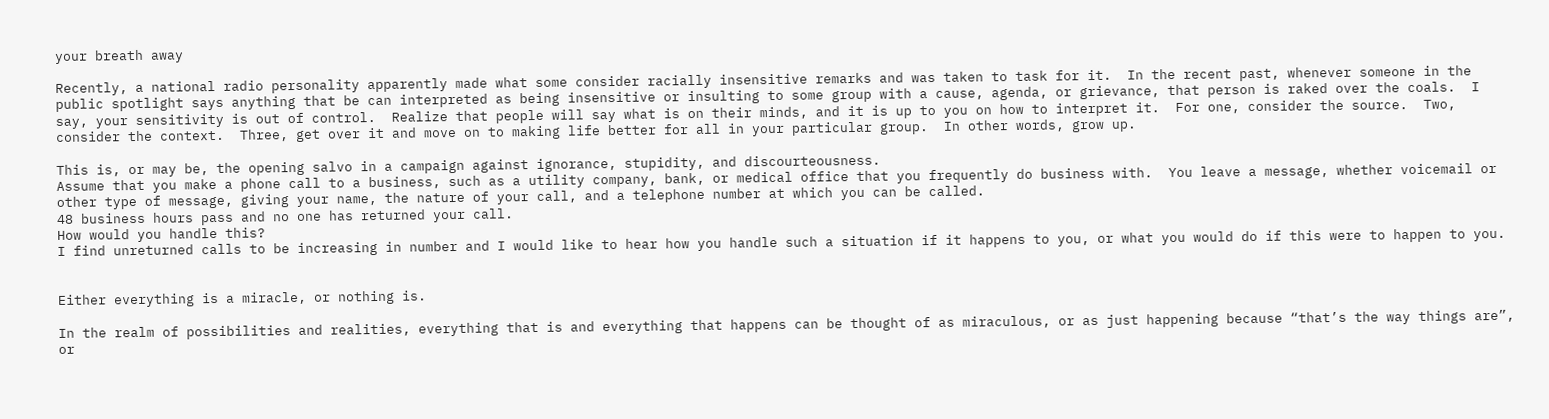your breath away

Recently, a national radio personality apparently made what some consider racially insensitive remarks and was taken to task for it.  In the recent past, whenever someone in the public spotlight says anything that be can interpreted as being insensitive or insulting to some group with a cause, agenda, or grievance, that person is raked over the coals.  I say, your sensitivity is out of control.  Realize that people will say what is on their minds, and it is up to you on how to interpret it.  For one, consider the source.  Two, consider the context.  Three, get over it and move on to making life better for all in your particular group.  In other words, grow up.

This is, or may be, the opening salvo in a campaign against ignorance, stupidity, and discourteousness.
Assume that you make a phone call to a business, such as a utility company, bank, or medical office that you frequently do business with.  You leave a message, whether voicemail or other type of message, giving your name, the nature of your call, and a telephone number at which you can be called.
48 business hours pass and no one has returned your call.
How would you handle this?
I find unreturned calls to be increasing in number and I would like to hear how you handle such a situation if it happens to you, or what you would do if this were to happen to you.


Either everything is a miracle, or nothing is.

In the realm of possibilities and realities, everything that is and everything that happens can be thought of as miraculous, or as just happening because “that’s the way things are”, or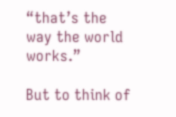“that’s the way the world works.”

But to think of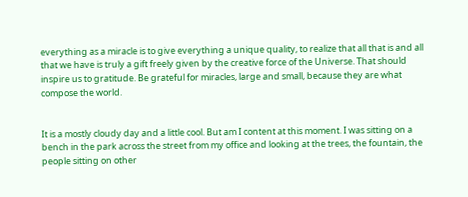everything as a miracle is to give everything a unique quality, to realize that all that is and all that we have is truly a gift freely given by the creative force of the Universe. That should inspire us to gratitude. Be grateful for miracles, large and small, because they are what compose the world.


It is a mostly cloudy day and a little cool. But am I content at this moment. I was sitting on a bench in the park across the street from my office and looking at the trees, the fountain, the people sitting on other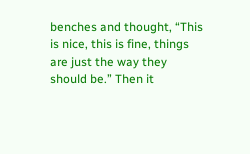benches and thought, “This is nice, this is fine, things are just the way they should be.” Then it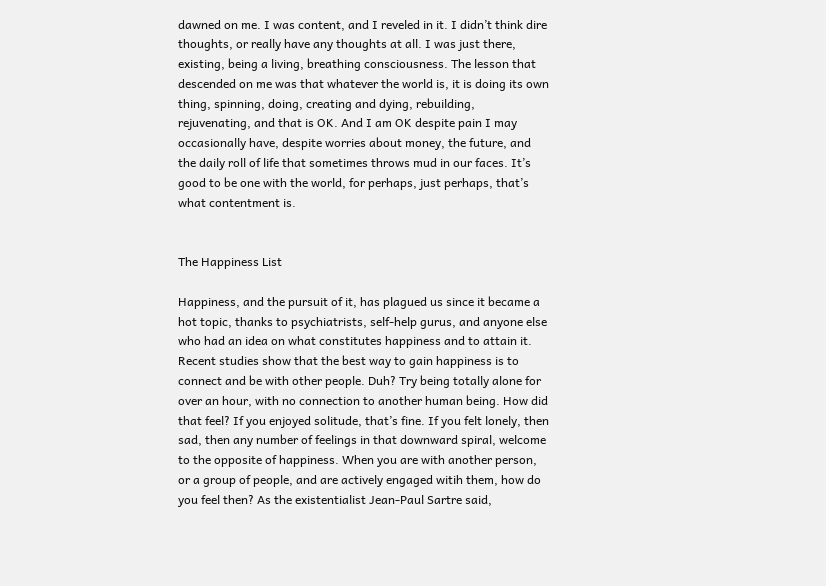dawned on me. I was content, and I reveled in it. I didn’t think dire thoughts, or really have any thoughts at all. I was just there, existing, being a living, breathing consciousness. The lesson that descended on me was that whatever the world is, it is doing its own thing, spinning, doing, creating and dying, rebuilding, rejuvenating, and that is OK. And I am OK despite pain I may occasionally have, despite worries about money, the future, and the daily roll of life that sometimes throws mud in our faces. It’s good to be one with the world, for perhaps, just perhaps, that’s what contentment is.


The Happiness List

Happiness, and the pursuit of it, has plagued us since it became a hot topic, thanks to psychiatrists, self-help gurus, and anyone else who had an idea on what constitutes happiness and to attain it. Recent studies show that the best way to gain happiness is to connect and be with other people. Duh? Try being totally alone for over an hour, with no connection to another human being. How did that feel? If you enjoyed solitude, that’s fine. If you felt lonely, then sad, then any number of feelings in that downward spiral, welcome to the opposite of happiness. When you are with another person, or a group of people, and are actively engaged witih them, how do you feel then? As the existentialist Jean-Paul Sartre said,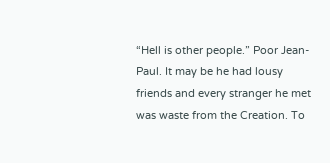“Hell is other people.” Poor Jean-Paul. It may be he had lousy friends and every stranger he met was waste from the Creation. To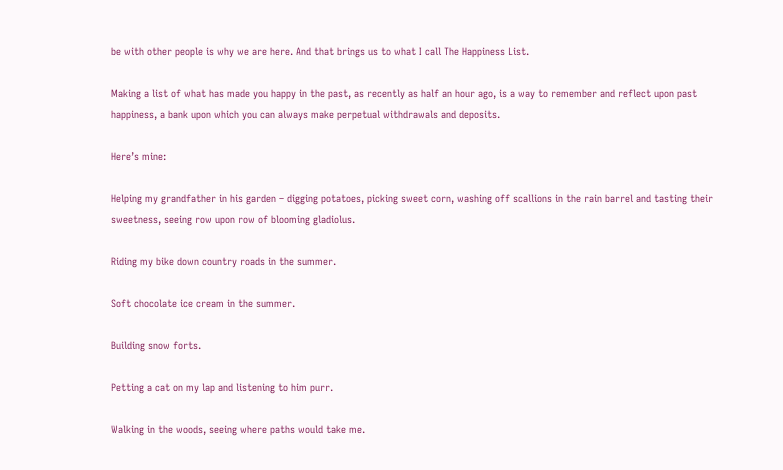be with other people is why we are here. And that brings us to what I call The Happiness List.

Making a list of what has made you happy in the past, as recently as half an hour ago, is a way to remember and reflect upon past happiness, a bank upon which you can always make perpetual withdrawals and deposits.

Here’s mine:

Helping my grandfather in his garden – digging potatoes, picking sweet corn, washing off scallions in the rain barrel and tasting their sweetness, seeing row upon row of blooming gladiolus.

Riding my bike down country roads in the summer.

Soft chocolate ice cream in the summer.

Building snow forts.

Petting a cat on my lap and listening to him purr.

Walking in the woods, seeing where paths would take me.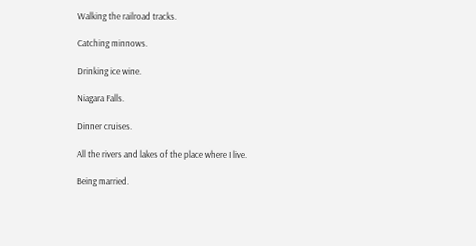Walking the railroad tracks.

Catching minnows.

Drinking ice wine.

Niagara Falls.

Dinner cruises.

All the rivers and lakes of the place where I live.

Being married.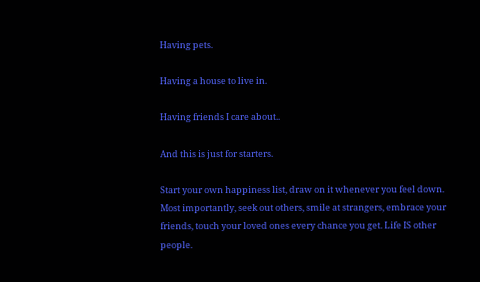Having pets.

Having a house to live in.

Having friends I care about..

And this is just for starters.

Start your own happiness list, draw on it whenever you feel down. Most importantly, seek out others, smile at strangers, embrace your friends, touch your loved ones every chance you get. Life IS other people.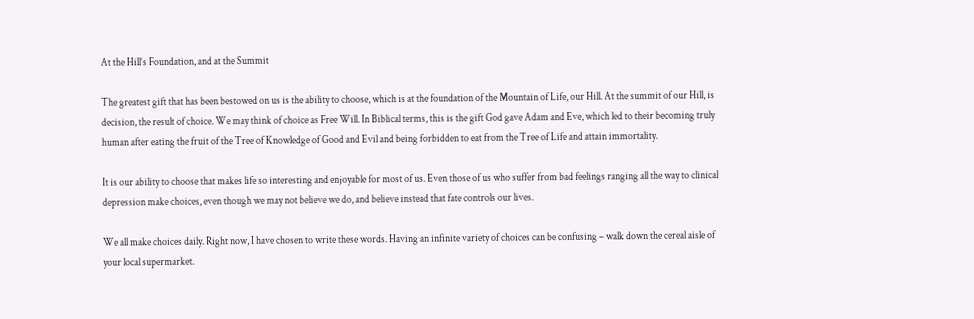At the Hill’s Foundation, and at the Summit

The greatest gift that has been bestowed on us is the ability to choose, which is at the foundation of the Mountain of Life, our Hill. At the summit of our Hill, is decision, the result of choice. We may think of choice as Free Will. In Biblical terms, this is the gift God gave Adam and Eve, which led to their becoming truly human after eating the fruit of the Tree of Knowledge of Good and Evil and being forbidden to eat from the Tree of Life and attain immortality.

It is our ability to choose that makes life so interesting and enjoyable for most of us. Even those of us who suffer from bad feelings ranging all the way to clinical depression make choices, even though we may not believe we do, and believe instead that fate controls our lives.

We all make choices daily. Right now, I have chosen to write these words. Having an infinite variety of choices can be confusing – walk down the cereal aisle of your local supermarket.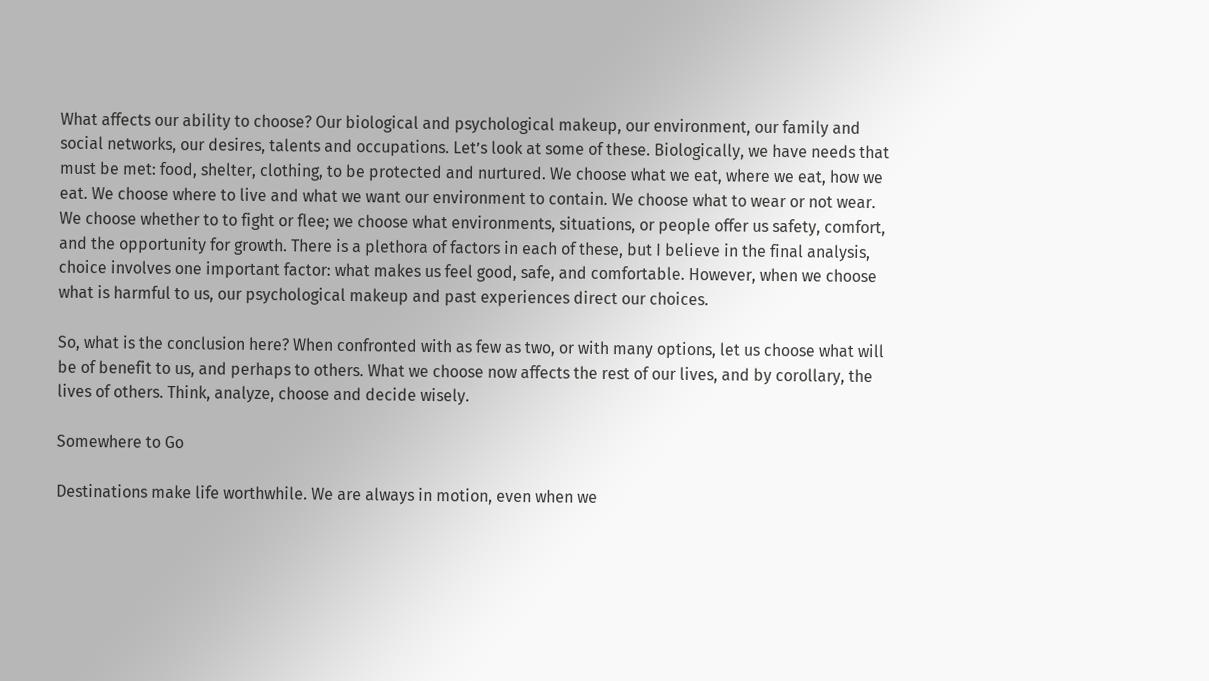What affects our ability to choose? Our biological and psychological makeup, our environment, our family and social networks, our desires, talents and occupations. Let’s look at some of these. Biologically, we have needs that must be met: food, shelter, clothing, to be protected and nurtured. We choose what we eat, where we eat, how we eat. We choose where to live and what we want our environment to contain. We choose what to wear or not wear. We choose whether to to fight or flee; we choose what environments, situations, or people offer us safety, comfort, and the opportunity for growth. There is a plethora of factors in each of these, but I believe in the final analysis, choice involves one important factor: what makes us feel good, safe, and comfortable. However, when we choose what is harmful to us, our psychological makeup and past experiences direct our choices.

So, what is the conclusion here? When confronted with as few as two, or with many options, let us choose what will be of benefit to us, and perhaps to others. What we choose now affects the rest of our lives, and by corollary, the lives of others. Think, analyze, choose and decide wisely.

Somewhere to Go

Destinations make life worthwhile. We are always in motion, even when we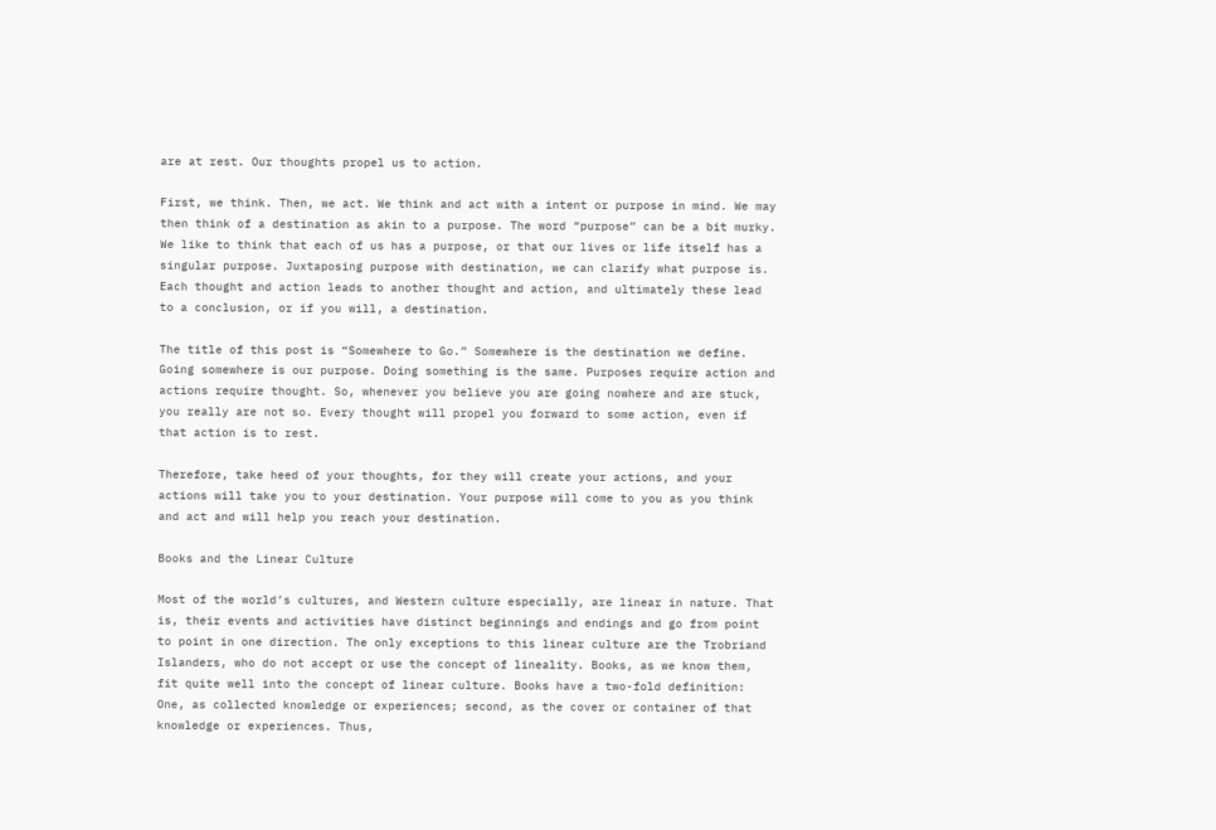are at rest. Our thoughts propel us to action.

First, we think. Then, we act. We think and act with a intent or purpose in mind. We may then think of a destination as akin to a purpose. The word “purpose” can be a bit murky. We like to think that each of us has a purpose, or that our lives or life itself has a singular purpose. Juxtaposing purpose with destination, we can clarify what purpose is. Each thought and action leads to another thought and action, and ultimately these lead to a conclusion, or if you will, a destination.

The title of this post is “Somewhere to Go.” Somewhere is the destination we define. Going somewhere is our purpose. Doing something is the same. Purposes require action and actions require thought. So, whenever you believe you are going nowhere and are stuck, you really are not so. Every thought will propel you forward to some action, even if that action is to rest.

Therefore, take heed of your thoughts, for they will create your actions, and your actions will take you to your destination. Your purpose will come to you as you think and act and will help you reach your destination.

Books and the Linear Culture

Most of the world’s cultures, and Western culture especially, are linear in nature. That is, their events and activities have distinct beginnings and endings and go from point to point in one direction. The only exceptions to this linear culture are the Trobriand Islanders, who do not accept or use the concept of lineality. Books, as we know them, fit quite well into the concept of linear culture. Books have a two-fold definition: One, as collected knowledge or experiences; second, as the cover or container of that knowledge or experiences. Thus,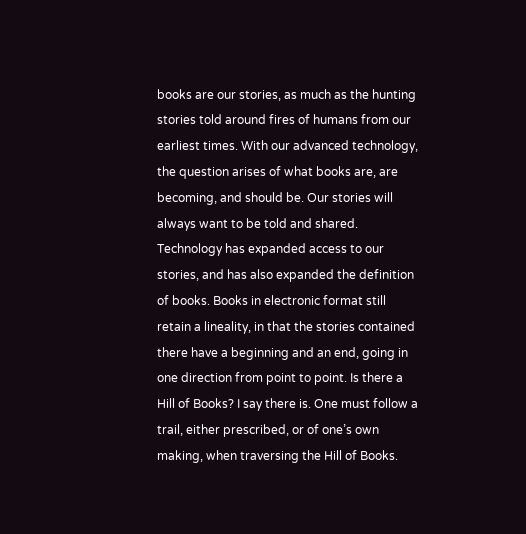books are our stories, as much as the hunting stories told around fires of humans from our earliest times. With our advanced technology, the question arises of what books are, are becoming, and should be. Our stories will always want to be told and shared. Technology has expanded access to our stories, and has also expanded the definition of books. Books in electronic format still retain a lineality, in that the stories contained there have a beginning and an end, going in one direction from point to point. Is there a Hill of Books? I say there is. One must follow a trail, either prescribed, or of one’s own making, when traversing the Hill of Books.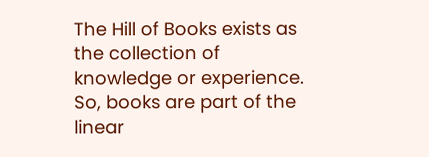The Hill of Books exists as the collection of knowledge or experience. So, books are part of the linear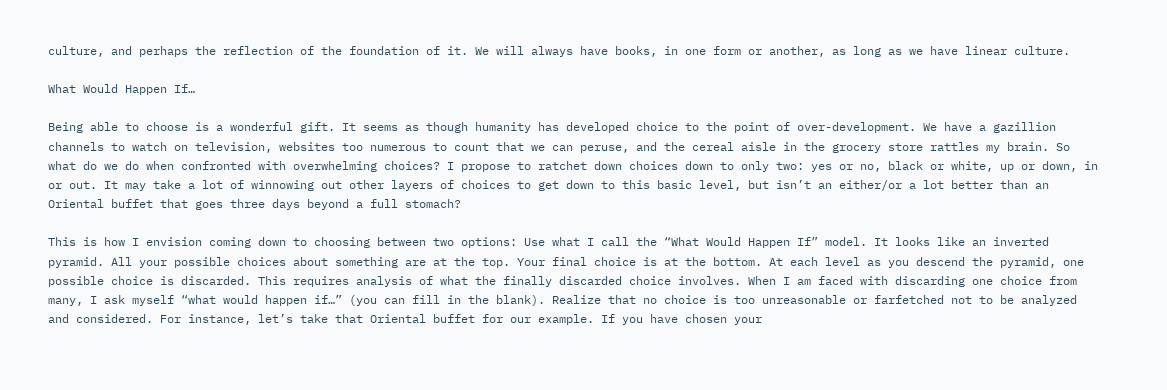culture, and perhaps the reflection of the foundation of it. We will always have books, in one form or another, as long as we have linear culture.

What Would Happen If…

Being able to choose is a wonderful gift. It seems as though humanity has developed choice to the point of over-development. We have a gazillion channels to watch on television, websites too numerous to count that we can peruse, and the cereal aisle in the grocery store rattles my brain. So what do we do when confronted with overwhelming choices? I propose to ratchet down choices down to only two: yes or no, black or white, up or down, in or out. It may take a lot of winnowing out other layers of choices to get down to this basic level, but isn’t an either/or a lot better than an Oriental buffet that goes three days beyond a full stomach?

This is how I envision coming down to choosing between two options: Use what I call the “What Would Happen If” model. It looks like an inverted pyramid. All your possible choices about something are at the top. Your final choice is at the bottom. At each level as you descend the pyramid, one possible choice is discarded. This requires analysis of what the finally discarded choice involves. When I am faced with discarding one choice from many, I ask myself “what would happen if…” (you can fill in the blank). Realize that no choice is too unreasonable or farfetched not to be analyzed and considered. For instance, let’s take that Oriental buffet for our example. If you have chosen your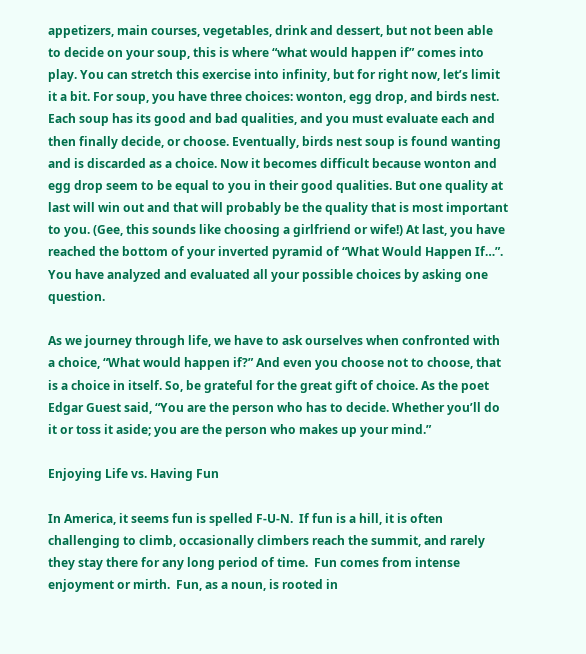appetizers, main courses, vegetables, drink and dessert, but not been able to decide on your soup, this is where “what would happen if” comes into play. You can stretch this exercise into infinity, but for right now, let’s limit it a bit. For soup, you have three choices: wonton, egg drop, and birds nest. Each soup has its good and bad qualities, and you must evaluate each and then finally decide, or choose. Eventually, birds nest soup is found wanting and is discarded as a choice. Now it becomes difficult because wonton and egg drop seem to be equal to you in their good qualities. But one quality at last will win out and that will probably be the quality that is most important to you. (Gee, this sounds like choosing a girlfriend or wife!) At last, you have reached the bottom of your inverted pyramid of “What Would Happen If…”. You have analyzed and evaluated all your possible choices by asking one question.

As we journey through life, we have to ask ourselves when confronted with a choice, “What would happen if?” And even you choose not to choose, that is a choice in itself. So, be grateful for the great gift of choice. As the poet Edgar Guest said, “You are the person who has to decide. Whether you’ll do it or toss it aside; you are the person who makes up your mind.”

Enjoying Life vs. Having Fun

In America, it seems fun is spelled F-U-N.  If fun is a hill, it is often challenging to climb, occasionally climbers reach the summit, and rarely  they stay there for any long period of time.  Fun comes from intense enjoyment or mirth.  Fun, as a noun, is rooted in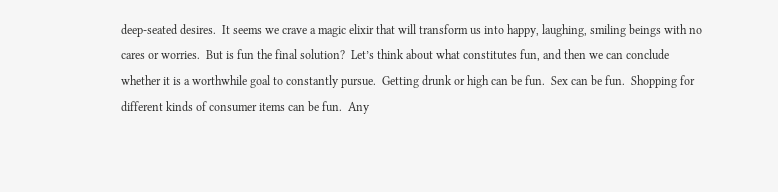deep-seated desires.  It seems we crave a magic elixir that will transform us into happy, laughing, smiling beings with no cares or worries.  But is fun the final solution?  Let’s think about what constitutes fun, and then we can conclude whether it is a worthwhile goal to constantly pursue.  Getting drunk or high can be fun.  Sex can be fun.  Shopping for different kinds of consumer items can be fun.  Any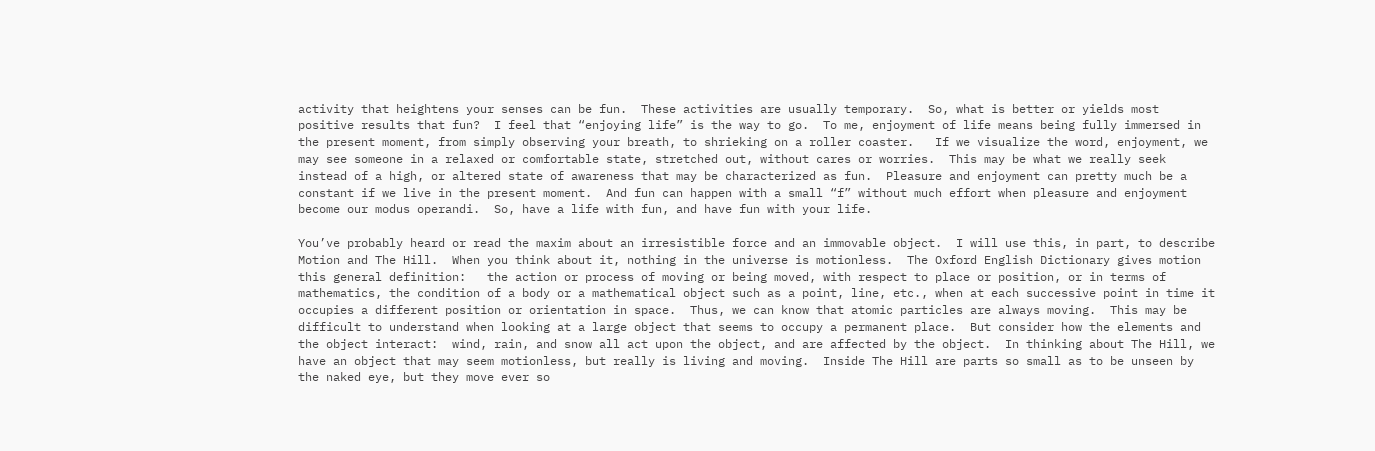activity that heightens your senses can be fun.  These activities are usually temporary.  So, what is better or yields most positive results that fun?  I feel that “enjoying life” is the way to go.  To me, enjoyment of life means being fully immersed in the present moment, from simply observing your breath, to shrieking on a roller coaster.   If we visualize the word, enjoyment, we may see someone in a relaxed or comfortable state, stretched out, without cares or worries.  This may be what we really seek instead of a high, or altered state of awareness that may be characterized as fun.  Pleasure and enjoyment can pretty much be a constant if we live in the present moment.  And fun can happen with a small “f” without much effort when pleasure and enjoyment become our modus operandi.  So, have a life with fun, and have fun with your life.

You’ve probably heard or read the maxim about an irresistible force and an immovable object.  I will use this, in part, to describe Motion and The Hill.  When you think about it, nothing in the universe is motionless.  The Oxford English Dictionary gives motion this general definition:   the action or process of moving or being moved, with respect to place or position, or in terms of mathematics, the condition of a body or a mathematical object such as a point, line, etc., when at each successive point in time it occupies a different position or orientation in space.  Thus, we can know that atomic particles are always moving.  This may be difficult to understand when looking at a large object that seems to occupy a permanent place.  But consider how the elements and the object interact:  wind, rain, and snow all act upon the object, and are affected by the object.  In thinking about The Hill, we have an object that may seem motionless, but really is living and moving.  Inside The Hill are parts so small as to be unseen by the naked eye, but they move ever so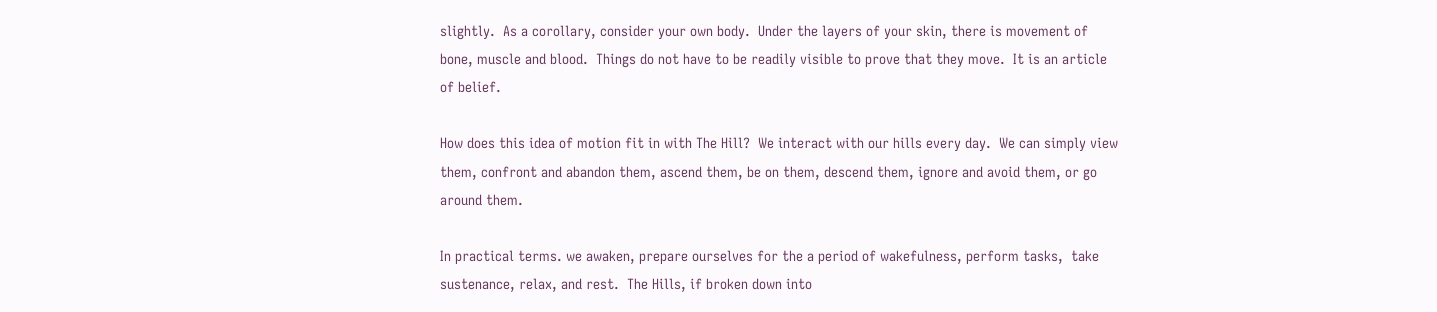slightly.  As a corollary, consider your own body.  Under the layers of your skin, there is movement of bone, muscle and blood.  Things do not have to be readily visible to prove that they move.  It is an article of belief.

How does this idea of motion fit in with The Hill?  We interact with our hills every day.  We can simply view them, confront and abandon them, ascend them, be on them, descend them, ignore and avoid them, or go around them.

In practical terms. we awaken, prepare ourselves for the a period of wakefulness, perform tasks,  take sustenance, relax, and rest.  The Hills, if broken down into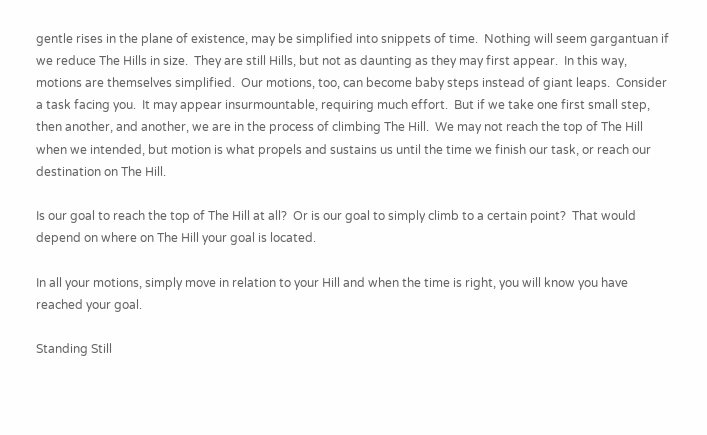gentle rises in the plane of existence, may be simplified into snippets of time.  Nothing will seem gargantuan if we reduce The Hills in size.  They are still Hills, but not as daunting as they may first appear.  In this way, motions are themselves simplified.  Our motions, too, can become baby steps instead of giant leaps.  Consider a task facing you.  It may appear insurmountable, requiring much effort.  But if we take one first small step, then another, and another, we are in the process of climbing The Hill.  We may not reach the top of The Hill when we intended, but motion is what propels and sustains us until the time we finish our task, or reach our destination on The Hill.

Is our goal to reach the top of The Hill at all?  Or is our goal to simply climb to a certain point?  That would depend on where on The Hill your goal is located.

In all your motions, simply move in relation to your Hill and when the time is right, you will know you have reached your goal.

Standing Still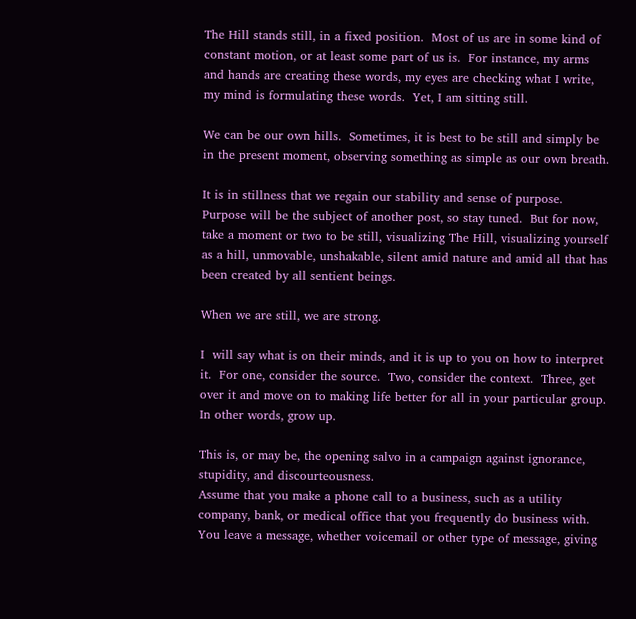The Hill stands still, in a fixed position.  Most of us are in some kind of constant motion, or at least some part of us is.  For instance, my arms and hands are creating these words, my eyes are checking what I write, my mind is formulating these words.  Yet, I am sitting still.

We can be our own hills.  Sometimes, it is best to be still and simply be in the present moment, observing something as simple as our own breath.

It is in stillness that we regain our stability and sense of purpose.  Purpose will be the subject of another post, so stay tuned.  But for now, take a moment or two to be still, visualizing The Hill, visualizing yourself as a hill, unmovable, unshakable, silent amid nature and amid all that has been created by all sentient beings.

When we are still, we are strong.

I  will say what is on their minds, and it is up to you on how to interpret it.  For one, consider the source.  Two, consider the context.  Three, get over it and move on to making life better for all in your particular group.  In other words, grow up.

This is, or may be, the opening salvo in a campaign against ignorance, stupidity, and discourteousness.
Assume that you make a phone call to a business, such as a utility company, bank, or medical office that you frequently do business with.  You leave a message, whether voicemail or other type of message, giving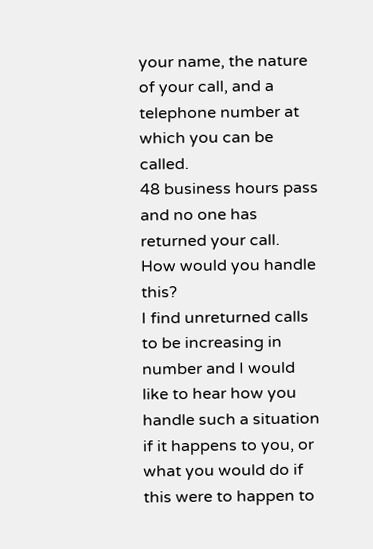your name, the nature of your call, and a telephone number at which you can be called.
48 business hours pass and no one has returned your call.
How would you handle this?
I find unreturned calls to be increasing in number and I would like to hear how you handle such a situation if it happens to you, or what you would do if this were to happen to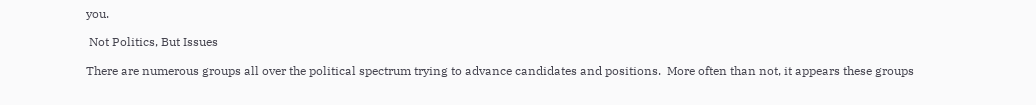you.

 Not Politics, But Issues

There are numerous groups all over the political spectrum trying to advance candidates and positions.  More often than not, it appears these groups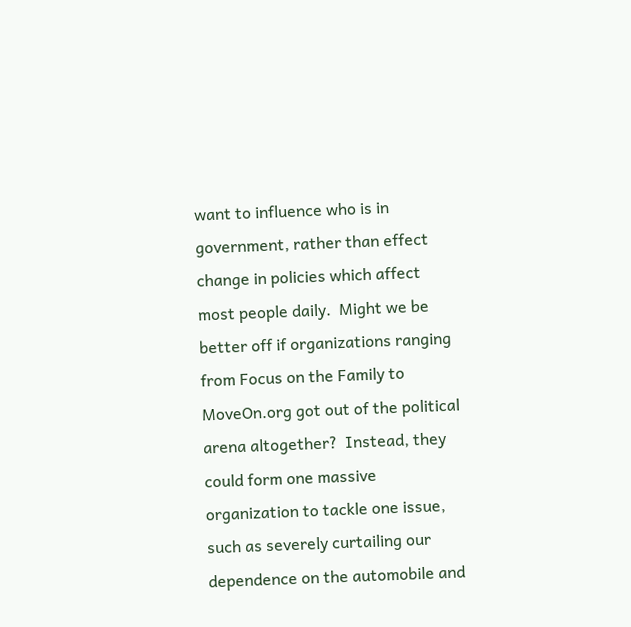want to influence who is in government, rather than effect change in policies which affect most people daily.  Might we be better off if organizations ranging from Focus on the Family to MoveOn.org got out of the political arena altogether?  Instead, they could form one massive organization to tackle one issue, such as severely curtailing our dependence on the automobile and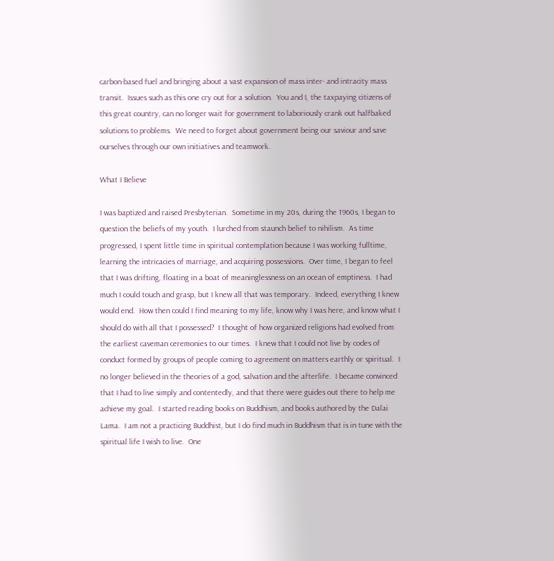carbon-based fuel and bringing about a vast expansion of mass inter- and intracity mass transit.  Issues such as this one cry out for a solution.  You and I, the taxpaying citizens of this great country, can no longer wait for government to laboriously crank out halfbaked solutions to problems.  We need to forget about government being our saviour and save ourselves through our own initiatives and teamwork.

What I Believe

I was baptized and raised Presbyterian.  Sometime in my 20s, during the 1960s, I began to question the beliefs of my youth.  I lurched from staunch belief to nihilism.  As time progressed, I spent little time in spiritual contemplation because I was working fulltime, learning the intricacies of marriage, and acquiring possessions.  Over time, I began to feel that I was drifting, floating in a boat of meaninglessness on an ocean of emptiness.  I had much I could touch and grasp, but I knew all that was temporary.  Indeed, everything I knew would end.  How then could I find meaning to my life, know why I was here, and know what I should do with all that I possessed?  I thought of how organized religions had evolved from the earliest caveman ceremonies to our times.  I knew that I could not live by codes of conduct formed by groups of people coming to agreement on matters earthly or spiritual.  I no longer believed in the theories of a god, salvation and the afterlife.  I became convinced that I had to live simply and contentedly, and that there were guides out there to help me achieve my goal.  I started reading books on Buddhism, and books authored by the Dalai Lama.  I am not a practicing Buddhist, but I do find much in Buddhism that is in tune with the spiritual life I wish to live.  One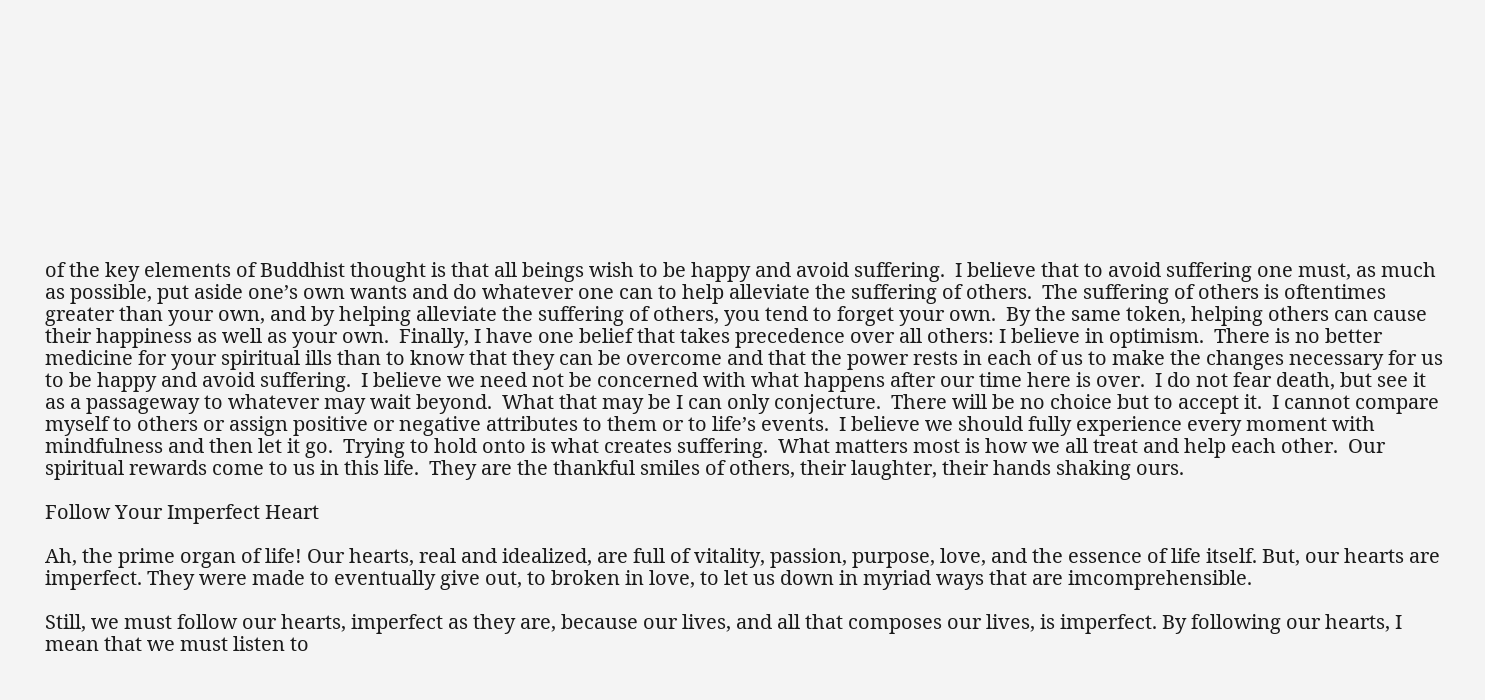of the key elements of Buddhist thought is that all beings wish to be happy and avoid suffering.  I believe that to avoid suffering one must, as much as possible, put aside one’s own wants and do whatever one can to help alleviate the suffering of others.  The suffering of others is oftentimes greater than your own, and by helping alleviate the suffering of others, you tend to forget your own.  By the same token, helping others can cause their happiness as well as your own.  Finally, I have one belief that takes precedence over all others: I believe in optimism.  There is no better medicine for your spiritual ills than to know that they can be overcome and that the power rests in each of us to make the changes necessary for us to be happy and avoid suffering.  I believe we need not be concerned with what happens after our time here is over.  I do not fear death, but see it as a passageway to whatever may wait beyond.  What that may be I can only conjecture.  There will be no choice but to accept it.  I cannot compare myself to others or assign positive or negative attributes to them or to life’s events.  I believe we should fully experience every moment with mindfulness and then let it go.  Trying to hold onto is what creates suffering.  What matters most is how we all treat and help each other.  Our spiritual rewards come to us in this life.  They are the thankful smiles of others, their laughter, their hands shaking ours.

Follow Your Imperfect Heart

Ah, the prime organ of life! Our hearts, real and idealized, are full of vitality, passion, purpose, love, and the essence of life itself. But, our hearts are imperfect. They were made to eventually give out, to broken in love, to let us down in myriad ways that are imcomprehensible.

Still, we must follow our hearts, imperfect as they are, because our lives, and all that composes our lives, is imperfect. By following our hearts, I mean that we must listen to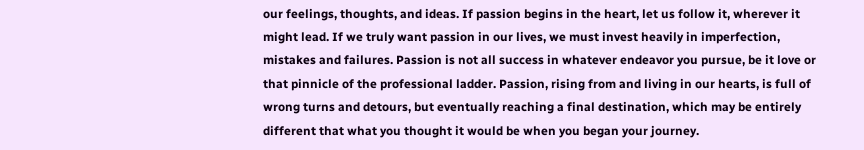our feelings, thoughts, and ideas. If passion begins in the heart, let us follow it, wherever it might lead. If we truly want passion in our lives, we must invest heavily in imperfection, mistakes and failures. Passion is not all success in whatever endeavor you pursue, be it love or that pinnicle of the professional ladder. Passion, rising from and living in our hearts, is full of wrong turns and detours, but eventually reaching a final destination, which may be entirely different that what you thought it would be when you began your journey.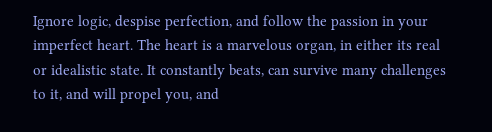Ignore logic, despise perfection, and follow the passion in your imperfect heart. The heart is a marvelous organ, in either its real or idealistic state. It constantly beats, can survive many challenges to it, and will propel you, and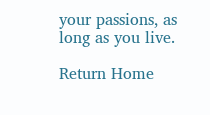your passions, as long as you live.

Return Home